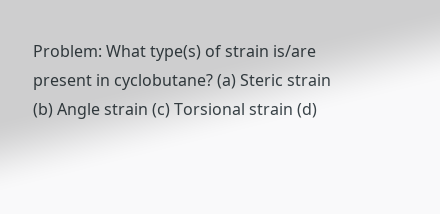Problem: What type(s) of strain is/are present in cyclobutane? (a) Steric strain (b) Angle strain (c) Torsional strain (d)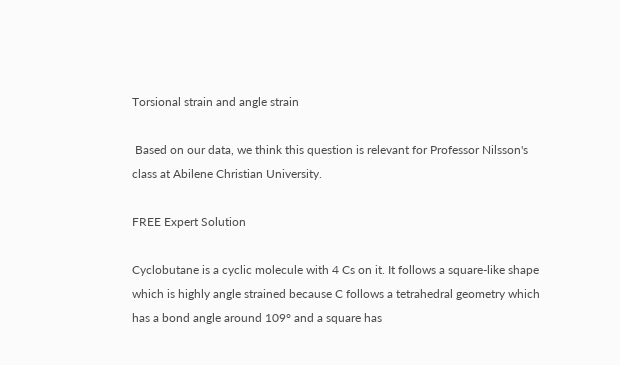Torsional strain and angle strain

 Based on our data, we think this question is relevant for Professor Nilsson's class at Abilene Christian University.

FREE Expert Solution

Cyclobutane is a cyclic molecule with 4 Cs on it. It follows a square-like shape which is highly angle strained because C follows a tetrahedral geometry which has a bond angle around 109° and a square has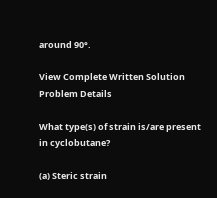around 90°.

View Complete Written Solution
Problem Details

What type(s) of strain is/are present in cyclobutane?

(a) Steric strain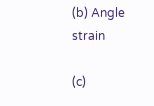(b) Angle strain

(c)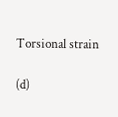Torsional strain

(d)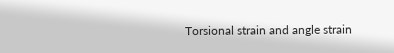Torsional strain and angle strain